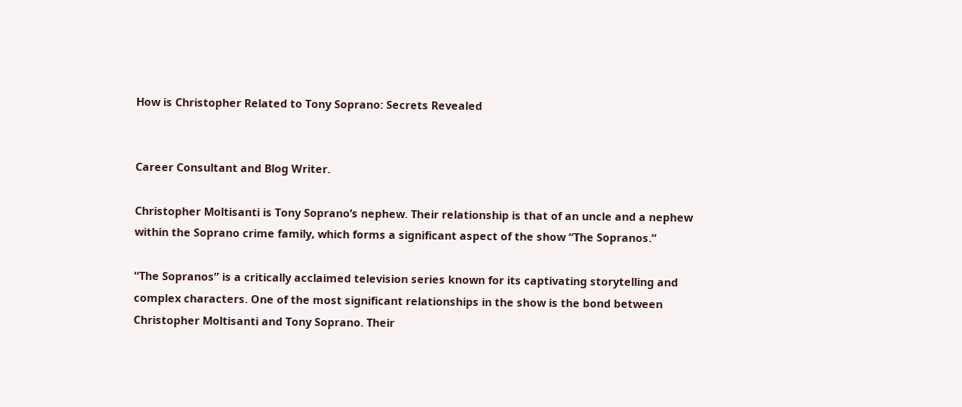How is Christopher Related to Tony Soprano: Secrets Revealed


Career Consultant and Blog Writer.

Christopher Moltisanti is Tony Soprano’s nephew. Their relationship is that of an uncle and a nephew within the Soprano crime family, which forms a significant aspect of the show “The Sopranos.”

“The Sopranos” is a critically acclaimed television series known for its captivating storytelling and complex characters. One of the most significant relationships in the show is the bond between Christopher Moltisanti and Tony Soprano. Their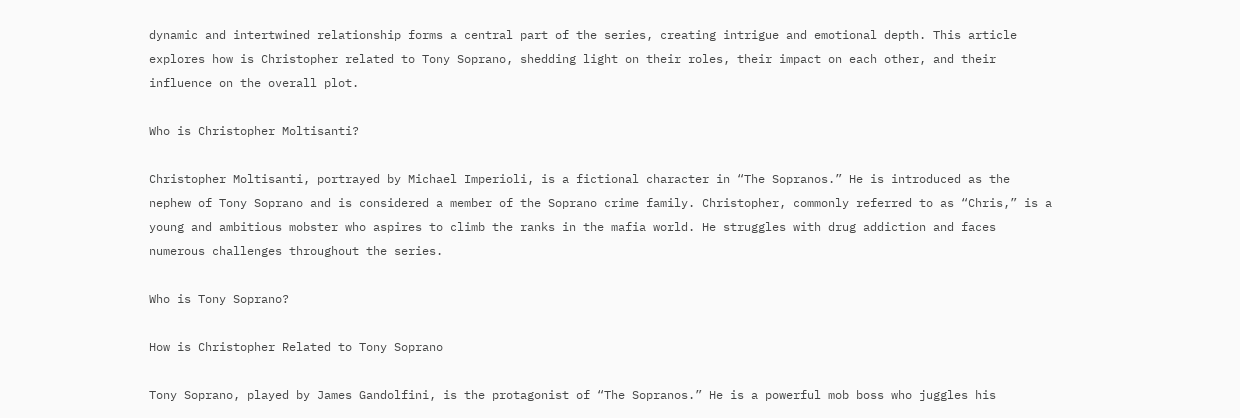dynamic and intertwined relationship forms a central part of the series, creating intrigue and emotional depth. This article explores how is Christopher related to Tony Soprano, shedding light on their roles, their impact on each other, and their influence on the overall plot.

Who is Christopher Moltisanti?

Christopher Moltisanti, portrayed by Michael Imperioli, is a fictional character in “The Sopranos.” He is introduced as the nephew of Tony Soprano and is considered a member of the Soprano crime family. Christopher, commonly referred to as “Chris,” is a young and ambitious mobster who aspires to climb the ranks in the mafia world. He struggles with drug addiction and faces numerous challenges throughout the series.

Who is Tony Soprano?

How is Christopher Related to Tony Soprano

Tony Soprano, played by James Gandolfini, is the protagonist of “The Sopranos.” He is a powerful mob boss who juggles his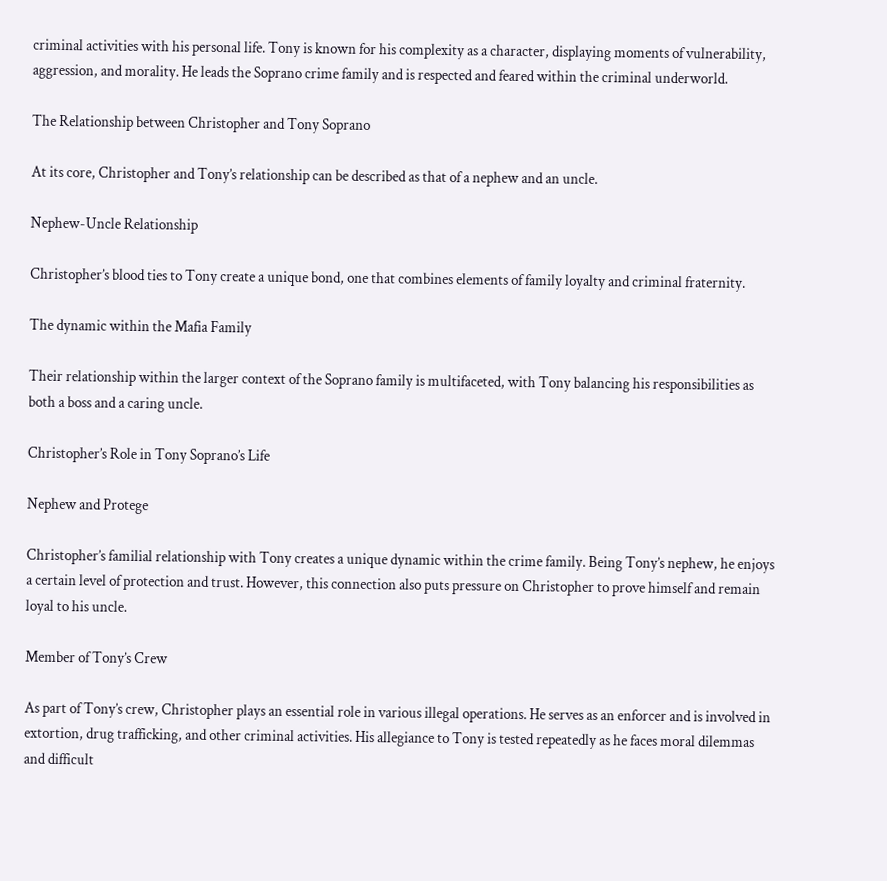criminal activities with his personal life. Tony is known for his complexity as a character, displaying moments of vulnerability, aggression, and morality. He leads the Soprano crime family and is respected and feared within the criminal underworld.

The Relationship between Christopher and Tony Soprano

At its core, Christopher and Tony’s relationship can be described as that of a nephew and an uncle.

Nephew-Uncle Relationship

Christopher’s blood ties to Tony create a unique bond, one that combines elements of family loyalty and criminal fraternity.

The dynamic within the Mafia Family

Their relationship within the larger context of the Soprano family is multifaceted, with Tony balancing his responsibilities as both a boss and a caring uncle.

Christopher’s Role in Tony Soprano’s Life

Nephew and Protege

Christopher’s familial relationship with Tony creates a unique dynamic within the crime family. Being Tony’s nephew, he enjoys a certain level of protection and trust. However, this connection also puts pressure on Christopher to prove himself and remain loyal to his uncle.

Member of Tony’s Crew

As part of Tony’s crew, Christopher plays an essential role in various illegal operations. He serves as an enforcer and is involved in extortion, drug trafficking, and other criminal activities. His allegiance to Tony is tested repeatedly as he faces moral dilemmas and difficult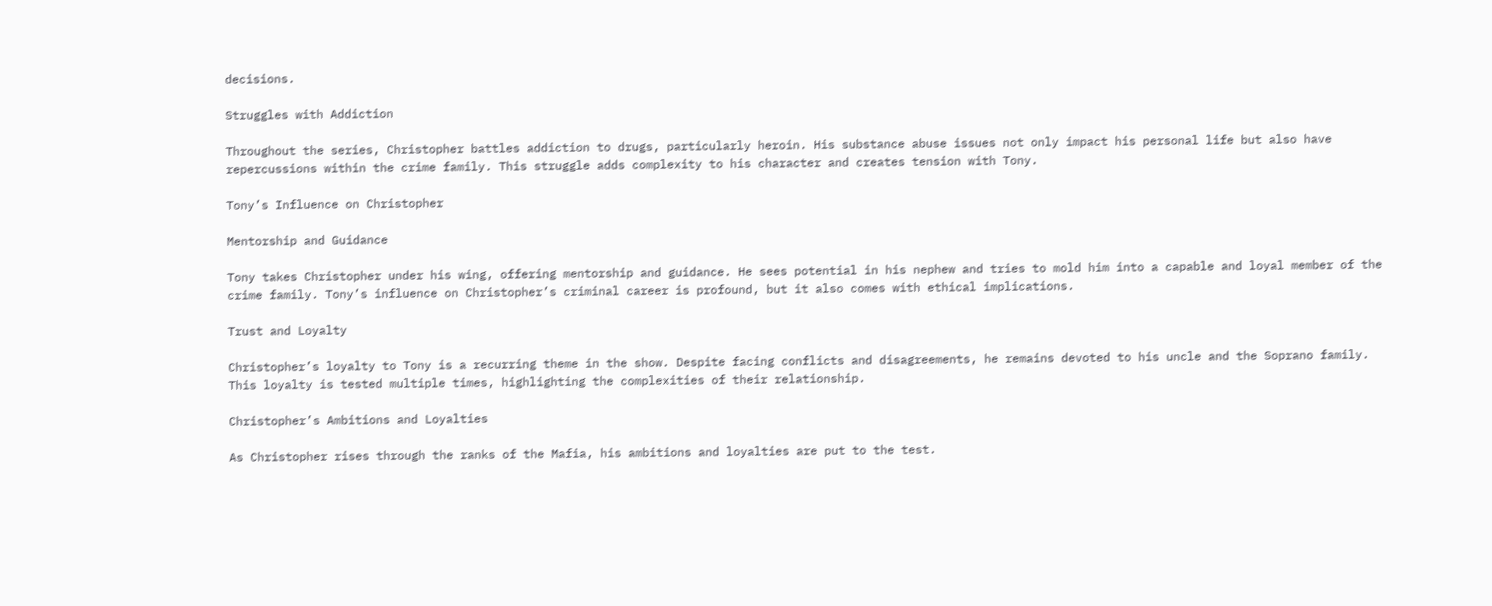decisions.

Struggles with Addiction

Throughout the series, Christopher battles addiction to drugs, particularly heroin. His substance abuse issues not only impact his personal life but also have repercussions within the crime family. This struggle adds complexity to his character and creates tension with Tony.

Tony’s Influence on Christopher

Mentorship and Guidance

Tony takes Christopher under his wing, offering mentorship and guidance. He sees potential in his nephew and tries to mold him into a capable and loyal member of the crime family. Tony’s influence on Christopher’s criminal career is profound, but it also comes with ethical implications.

Trust and Loyalty

Christopher’s loyalty to Tony is a recurring theme in the show. Despite facing conflicts and disagreements, he remains devoted to his uncle and the Soprano family. This loyalty is tested multiple times, highlighting the complexities of their relationship.

Christopher’s Ambitions and Loyalties

As Christopher rises through the ranks of the Mafia, his ambitions and loyalties are put to the test.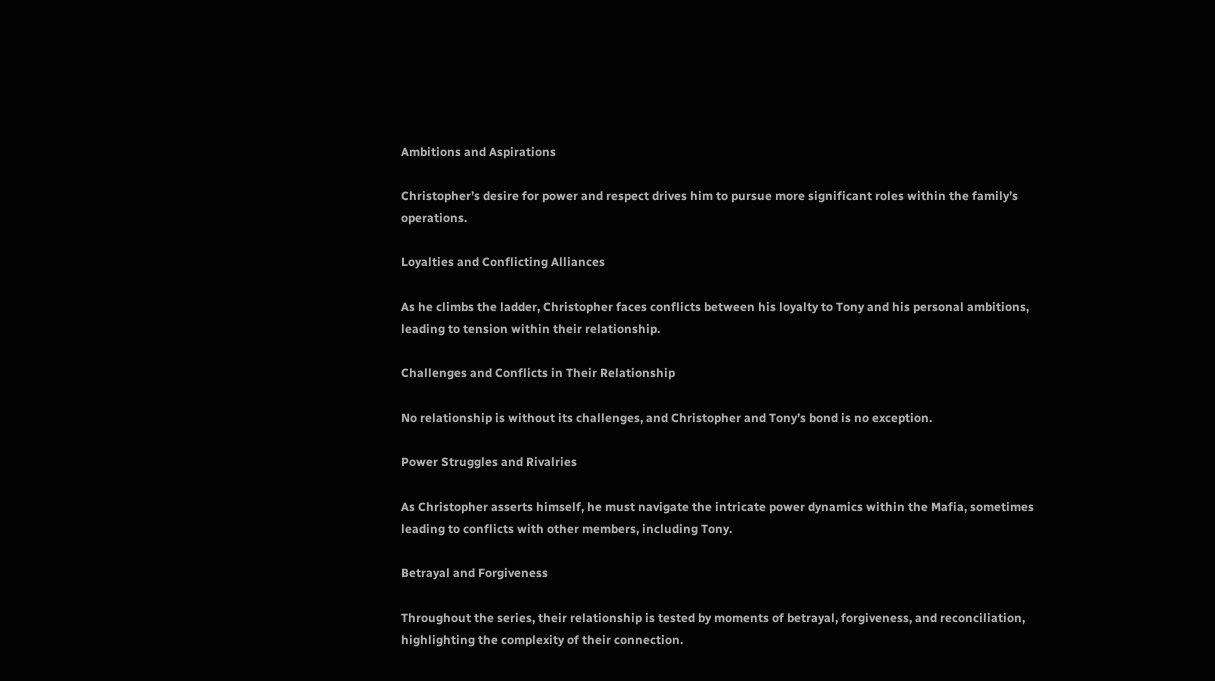Ambitions and Aspirations

Christopher’s desire for power and respect drives him to pursue more significant roles within the family’s operations.

Loyalties and Conflicting Alliances

As he climbs the ladder, Christopher faces conflicts between his loyalty to Tony and his personal ambitions, leading to tension within their relationship.

Challenges and Conflicts in Their Relationship

No relationship is without its challenges, and Christopher and Tony’s bond is no exception.

Power Struggles and Rivalries

As Christopher asserts himself, he must navigate the intricate power dynamics within the Mafia, sometimes leading to conflicts with other members, including Tony.

Betrayal and Forgiveness

Throughout the series, their relationship is tested by moments of betrayal, forgiveness, and reconciliation, highlighting the complexity of their connection.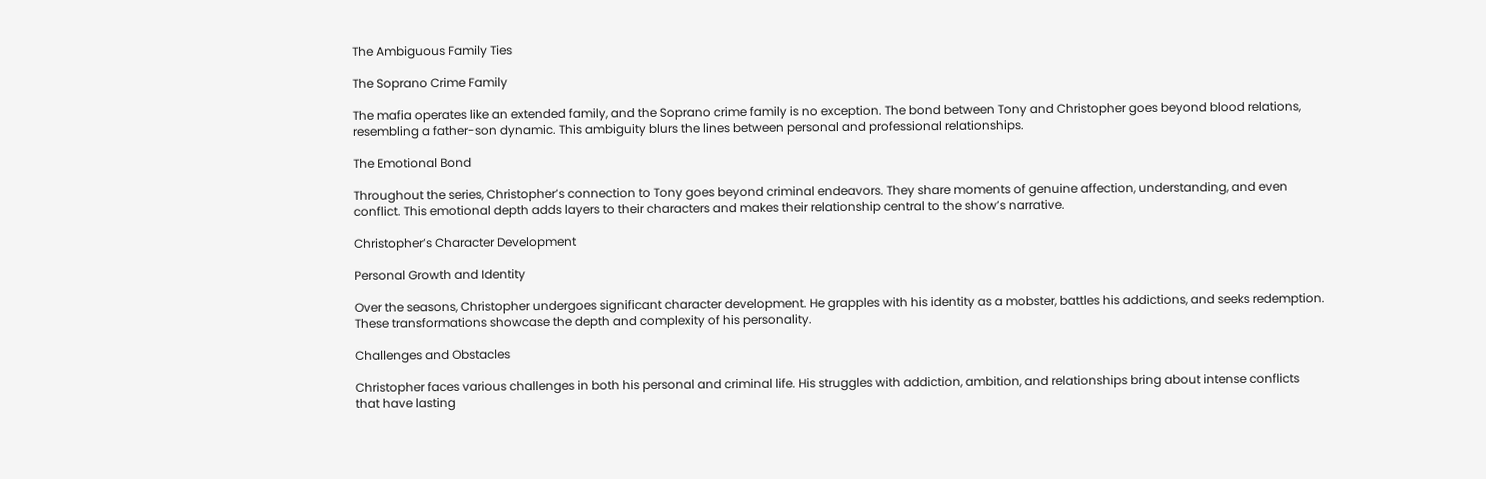The Ambiguous Family Ties

The Soprano Crime Family

The mafia operates like an extended family, and the Soprano crime family is no exception. The bond between Tony and Christopher goes beyond blood relations, resembling a father-son dynamic. This ambiguity blurs the lines between personal and professional relationships.

The Emotional Bond

Throughout the series, Christopher’s connection to Tony goes beyond criminal endeavors. They share moments of genuine affection, understanding, and even conflict. This emotional depth adds layers to their characters and makes their relationship central to the show’s narrative.

Christopher’s Character Development

Personal Growth and Identity

Over the seasons, Christopher undergoes significant character development. He grapples with his identity as a mobster, battles his addictions, and seeks redemption. These transformations showcase the depth and complexity of his personality.

Challenges and Obstacles

Christopher faces various challenges in both his personal and criminal life. His struggles with addiction, ambition, and relationships bring about intense conflicts that have lasting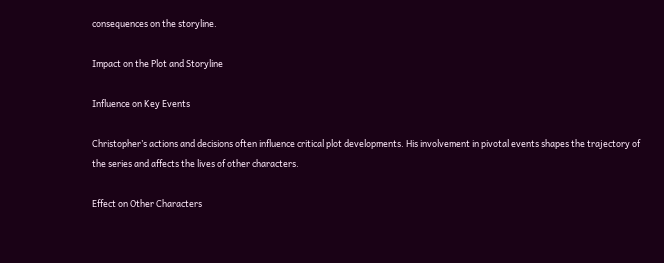consequences on the storyline.

Impact on the Plot and Storyline

Influence on Key Events

Christopher’s actions and decisions often influence critical plot developments. His involvement in pivotal events shapes the trajectory of the series and affects the lives of other characters.

Effect on Other Characters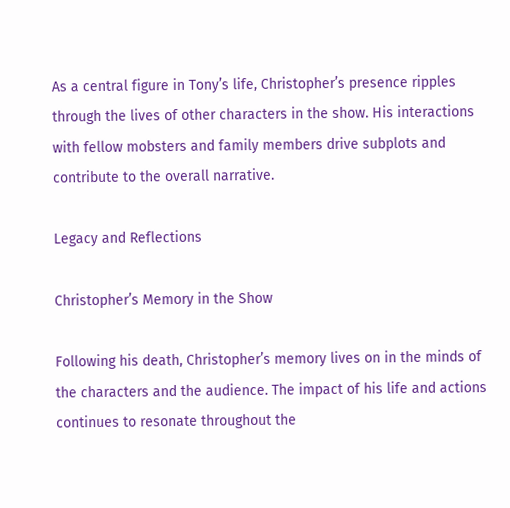As a central figure in Tony’s life, Christopher’s presence ripples through the lives of other characters in the show. His interactions with fellow mobsters and family members drive subplots and contribute to the overall narrative.

Legacy and Reflections

Christopher’s Memory in the Show

Following his death, Christopher’s memory lives on in the minds of the characters and the audience. The impact of his life and actions continues to resonate throughout the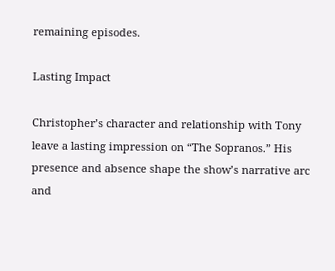remaining episodes.

Lasting Impact

Christopher’s character and relationship with Tony leave a lasting impression on “The Sopranos.” His presence and absence shape the show’s narrative arc and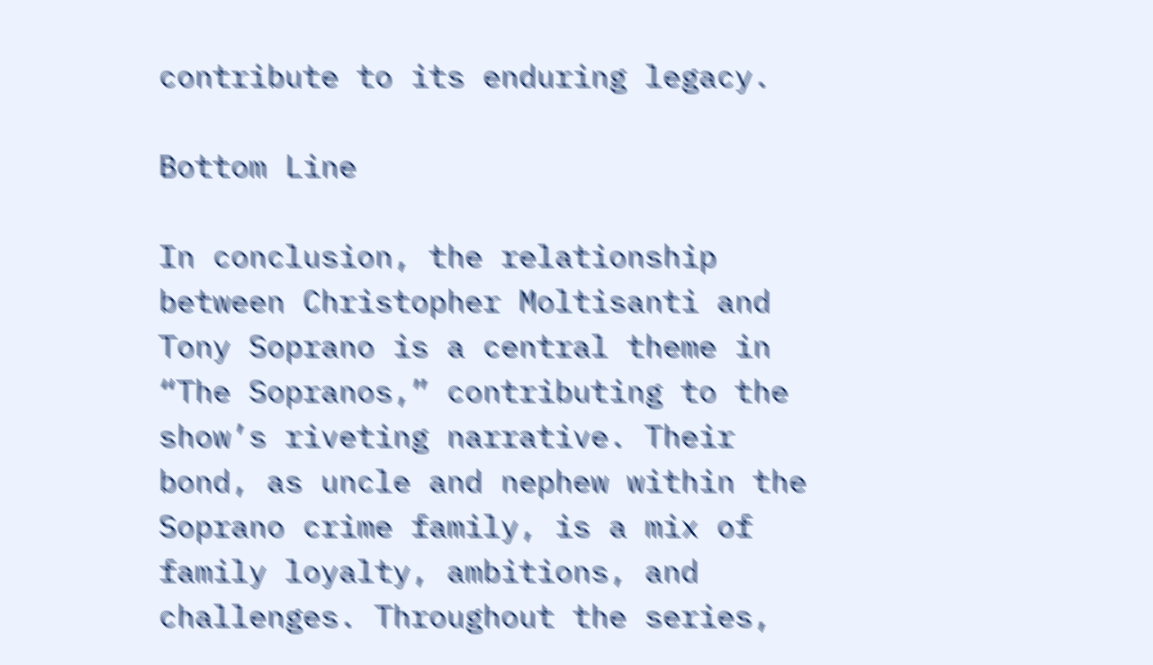contribute to its enduring legacy.

Bottom Line

In conclusion, the relationship between Christopher Moltisanti and Tony Soprano is a central theme in “The Sopranos,” contributing to the show’s riveting narrative. Their bond, as uncle and nephew within the Soprano crime family, is a mix of family loyalty, ambitions, and challenges. Throughout the series,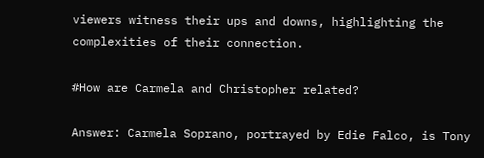viewers witness their ups and downs, highlighting the complexities of their connection.

#How are Carmela and Christopher related?

Answer: Carmela Soprano, portrayed by Edie Falco, is Tony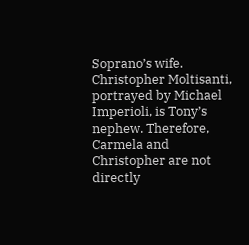Soprano’s wife. Christopher Moltisanti, portrayed by Michael Imperioli, is Tony’s nephew. Therefore, Carmela and Christopher are not directly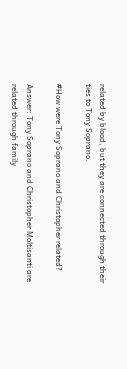related by blood, but they are connected through their ties to Tony Soprano.

#How were Tony Soprano and Christopher related?

Answer: Tony Soprano and Christopher Moltisanti are related through family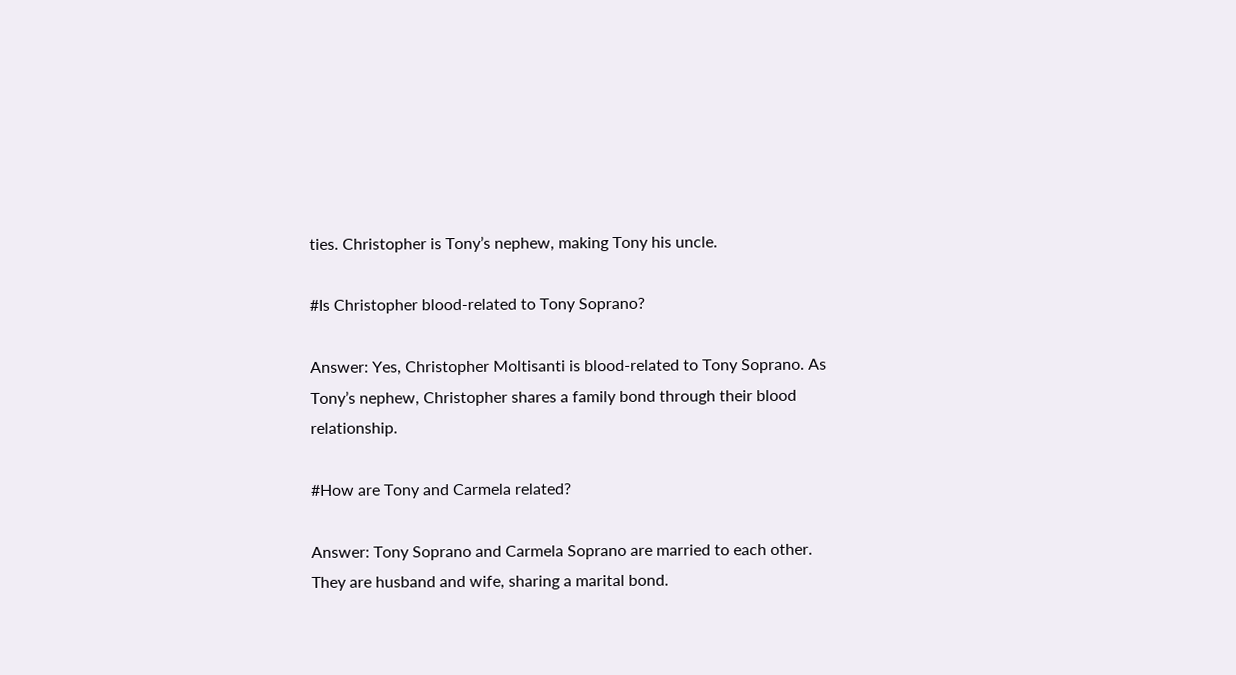ties. Christopher is Tony’s nephew, making Tony his uncle.

#Is Christopher blood-related to Tony Soprano?

Answer: Yes, Christopher Moltisanti is blood-related to Tony Soprano. As Tony’s nephew, Christopher shares a family bond through their blood relationship.

#How are Tony and Carmela related?

Answer: Tony Soprano and Carmela Soprano are married to each other. They are husband and wife, sharing a marital bond.